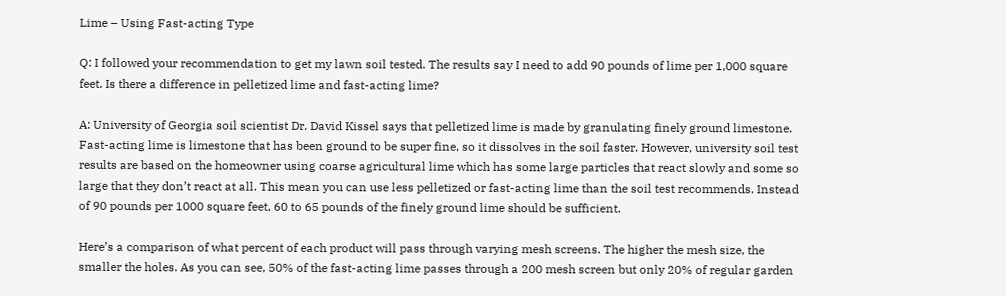Lime – Using Fast-acting Type

Q: I followed your recommendation to get my lawn soil tested. The results say I need to add 90 pounds of lime per 1,000 square feet. Is there a difference in pelletized lime and fast-acting lime?

A: University of Georgia soil scientist Dr. David Kissel says that pelletized lime is made by granulating finely ground limestone. Fast-acting lime is limestone that has been ground to be super fine, so it dissolves in the soil faster. However, university soil test results are based on the homeowner using coarse agricultural lime which has some large particles that react slowly and some so large that they don’t react at all. This mean you can use less pelletized or fast-acting lime than the soil test recommends. Instead of 90 pounds per 1000 square feet, 60 to 65 pounds of the finely ground lime should be sufficient.

Here’s a comparison of what percent of each product will pass through varying mesh screens. The higher the mesh size, the smaller the holes. As you can see, 50% of the fast-acting lime passes through a 200 mesh screen but only 20% of regular garden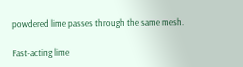powdered lime passes through the same mesh.

Fast-acting lime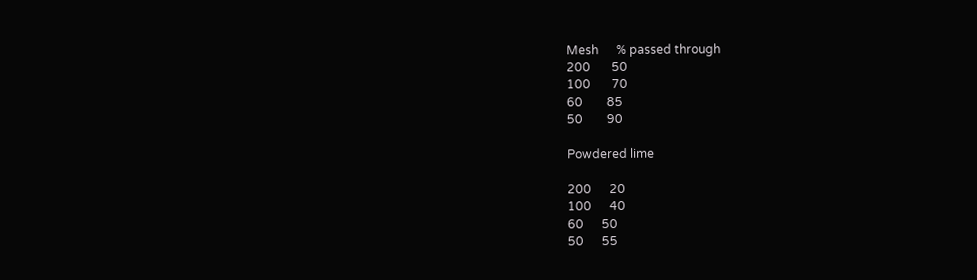Mesh      % passed through
200       50
100       70
60        85
50        90

Powdered lime

200      20
100      40
60      50
50      55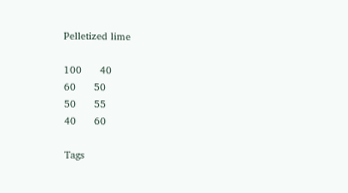Pelletized lime

100      40
60      50
50      55
40      60

Tags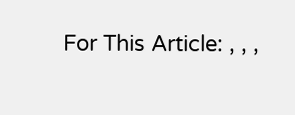For This Article: , , ,